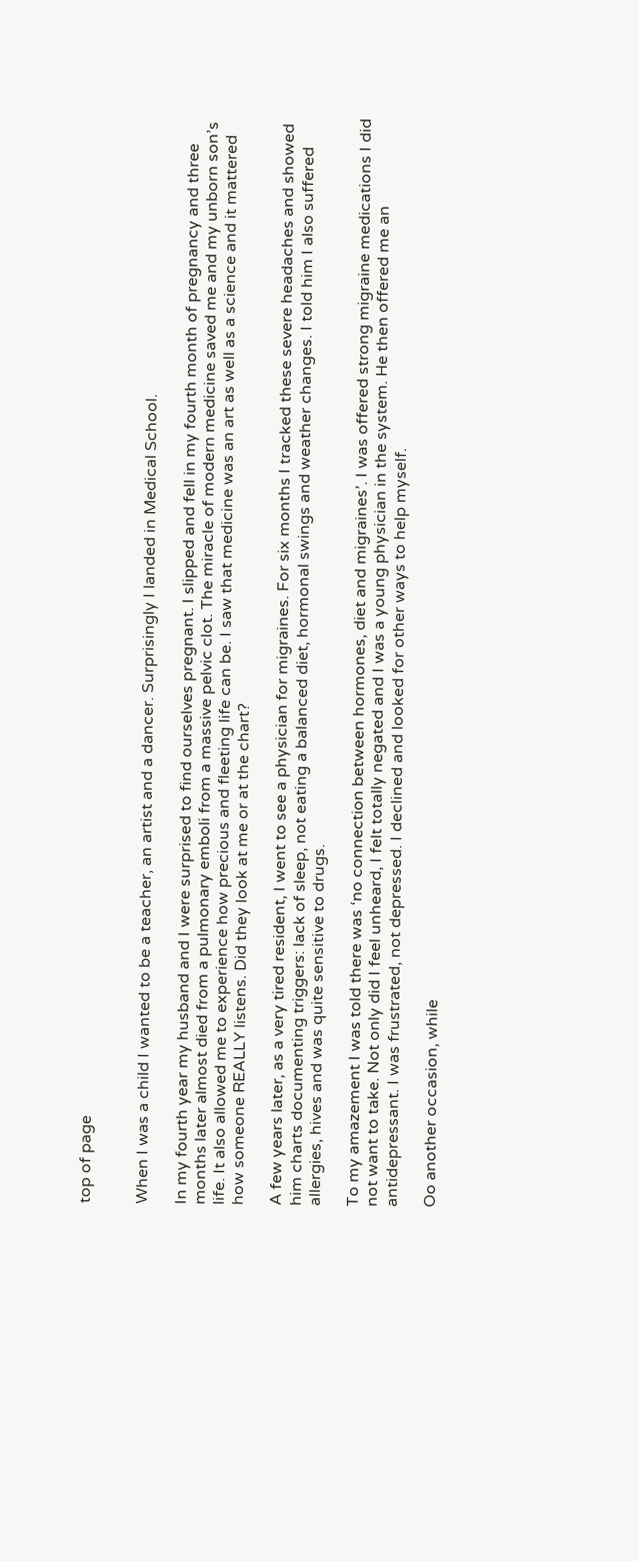top of page


When I was a child I wanted to be a teacher, an artist and a dancer. Surprisingly I landed in Medical School.

In my fourth year my husband and I were surprised to find ourselves pregnant. I slipped and fell in my fourth month of pregnancy and three months later almost died from a pulmonary emboli from a massive pelvic clot. The miracle of modern medicine saved me and my unborn son’s life. It also allowed me to experience how precious and fleeting life can be. I saw that medicine was an art as well as a science and it mattered how someone REALLY listens. Did they look at me or at the chart?

A few years later, as a very tired resident, I went to see a physician for migraines. For six months I tracked these severe headaches and showed him charts documenting triggers: lack of sleep, not eating a balanced diet, hormonal swings and weather changes. I told him I also suffered allergies, hives and was quite sensitive to drugs.

To my amazement I was told there was ‘no connection between hormones, diet and migraines’. I was offered strong migraine medications I did not want to take. Not only did I feel unheard, I felt totally negated and I was a young physician in the system. He then offered me an antidepressant. I was frustrated, not depressed. I declined and looked for other ways to help myself.

Oo another occasion, while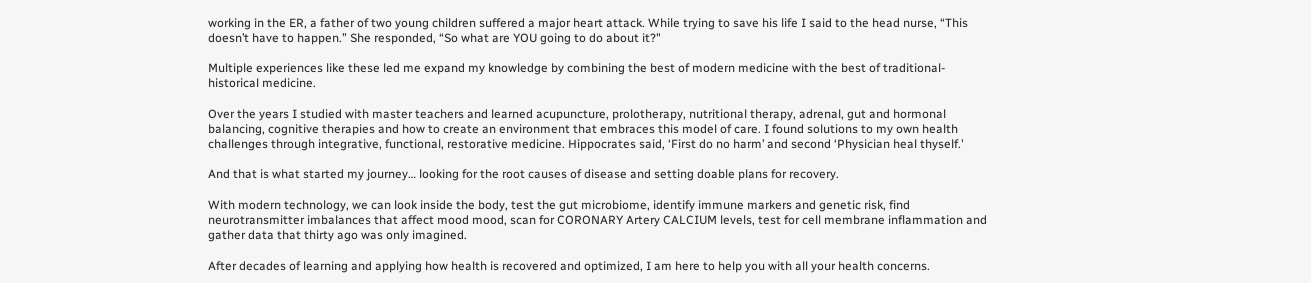working in the ER, a father of two young children suffered a major heart attack. While trying to save his life I said to the head nurse, “This doesn’t have to happen.” She responded, “So what are YOU going to do about it?"

Multiple experiences like these led me expand my knowledge by combining the best of modern medicine with the best of traditional-historical medicine.

Over the years I studied with master teachers and learned acupuncture, prolotherapy, nutritional therapy, adrenal, gut and hormonal balancing, cognitive therapies and how to create an environment that embraces this model of care. I found solutions to my own health challenges through integrative, functional, restorative medicine. Hippocrates said, ‘First do no harm’ and second ‘Physician heal thyself.'

And that is what started my journey… looking for the root causes of disease and setting doable plans for recovery.

With modern technology, we can look inside the body, test the gut microbiome, identify immune markers and genetic risk, find neurotransmitter imbalances that affect mood mood, scan for CORONARY Artery CALCIUM levels, test for cell membrane inflammation and gather data that thirty ago was only imagined.

After decades of learning and applying how health is recovered and optimized, I am here to help you with all your health concerns.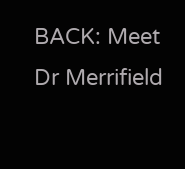BACK: Meet Dr Merrifield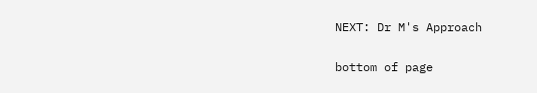NEXT: Dr M's Approach

bottom of page